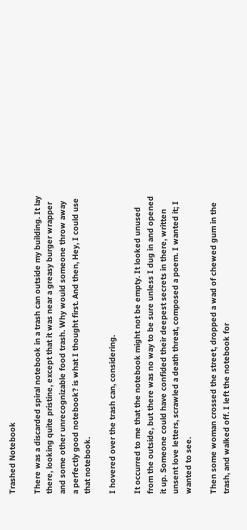Trashed Notebook

There was a discarded spiral notebook in a trash can outside my building. It lay there, looking quite pristine, except that it was near a greasy burger wrapper and some other unrecognizable food trash. Why would someone throw away a perfectly good notebook? is what I thought first. And then, Hey, I could use that notebook.

I hovered over the trash can, considering.

It occurred to me that the notebook might not be empty. It looked unused from the outside, but there was no way to be sure unless I dug in and opened it up. Someone could have confided their deepest secrets in there, written unsent love letters, scrawled a death threat, composed a poem. I wanted it; I wanted to see.

Then some woman crossed the street, dropped a wad of chewed gum in the trash, and walked off. I left the notebook for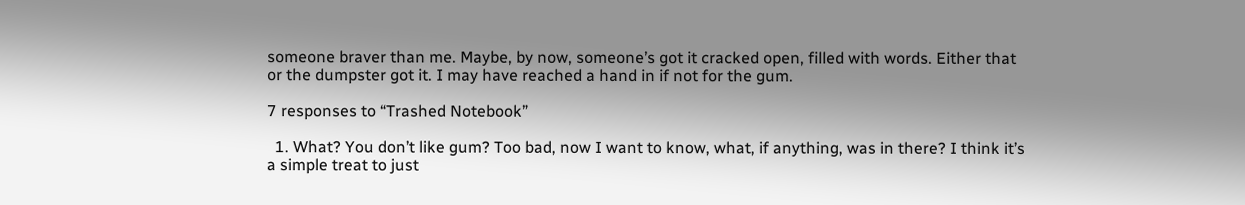someone braver than me. Maybe, by now, someone’s got it cracked open, filled with words. Either that or the dumpster got it. I may have reached a hand in if not for the gum.

7 responses to “Trashed Notebook”

  1. What? You don’t like gum? Too bad, now I want to know, what, if anything, was in there? I think it’s a simple treat to just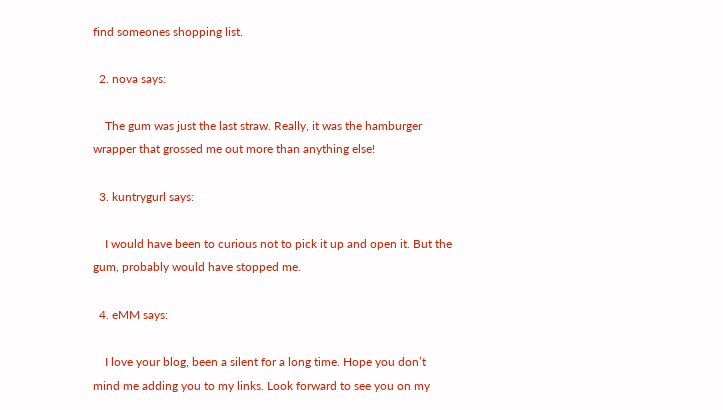find someones shopping list.

  2. nova says:

    The gum was just the last straw. Really, it was the hamburger wrapper that grossed me out more than anything else!

  3. kuntrygurl says:

    I would have been to curious not to pick it up and open it. But the gum, probably would have stopped me.

  4. eMM says:

    I love your blog, been a silent for a long time. Hope you don’t mind me adding you to my links. Look forward to see you on my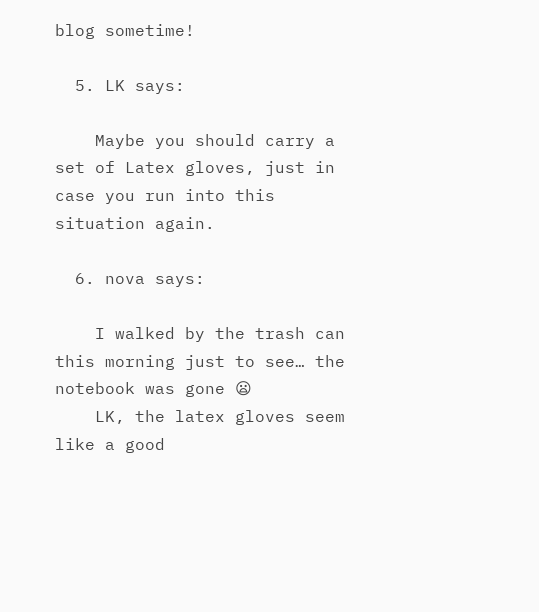blog sometime!

  5. LK says:

    Maybe you should carry a set of Latex gloves, just in case you run into this situation again.

  6. nova says:

    I walked by the trash can this morning just to see… the notebook was gone 😦
    LK, the latex gloves seem like a good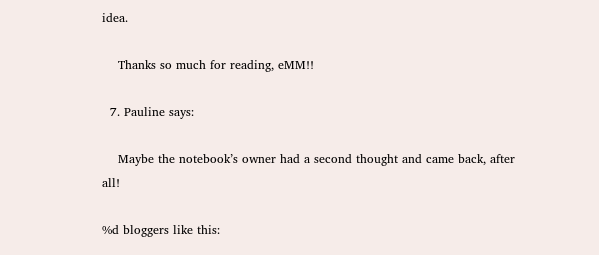idea.

    Thanks so much for reading, eMM!!

  7. Pauline says:

    Maybe the notebook’s owner had a second thought and came back, after all!

%d bloggers like this: